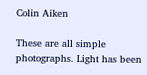Colin Aiken

These are all simple photographs. Light has been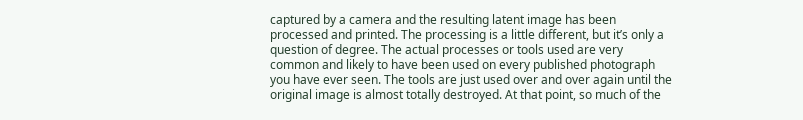captured by a camera and the resulting latent image has been processed and printed. The processing is a little different, but it’s only a question of degree. The actual processes or tools used are very common and likely to have been used on every published photograph you have ever seen. The tools are just used over and over again until the original image is almost totally destroyed. At that point, so much of the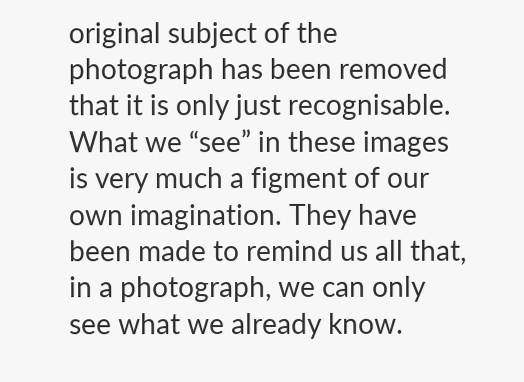original subject of the photograph has been removed that it is only just recognisable. What we “see” in these images is very much a figment of our own imagination. They have been made to remind us all that, in a photograph, we can only see what we already know.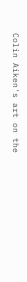Colin Aiken's art on the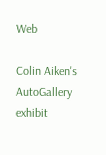Web

Colin Aiken's AutoGallery exhibit